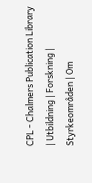CPL - Chalmers Publication Library
| Utbildning | Forskning | Styrkeområden | Om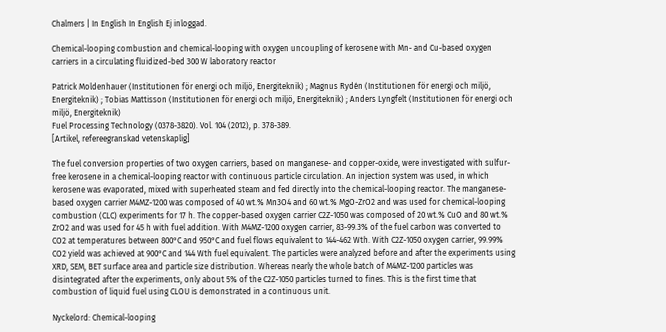Chalmers | In English In English Ej inloggad.

Chemical-looping combustion and chemical-looping with oxygen uncoupling of kerosene with Mn- and Cu-based oxygen carriers in a circulating fluidized-bed 300 W laboratory reactor

Patrick Moldenhauer (Institutionen för energi och miljö, Energiteknik) ; Magnus Rydén (Institutionen för energi och miljö, Energiteknik) ; Tobias Mattisson (Institutionen för energi och miljö, Energiteknik) ; Anders Lyngfelt (Institutionen för energi och miljö, Energiteknik)
Fuel Processing Technology (0378-3820). Vol. 104 (2012), p. 378-389.
[Artikel, refereegranskad vetenskaplig]

The fuel conversion properties of two oxygen carriers, based on manganese- and copper-oxide, were investigated with sulfur-free kerosene in a chemical-looping reactor with continuous particle circulation. An injection system was used, in which kerosene was evaporated, mixed with superheated steam and fed directly into the chemical-looping reactor. The manganese-based oxygen carrier M4MZ-1200 was composed of 40 wt.% Mn3O4 and 60 wt.% MgO-ZrO2 and was used for chemical-looping combustion (CLC) experiments for 17 h. The copper-based oxygen carrier C2Z-1050 was composed of 20 wt.% CuO and 80 wt.% ZrO2 and was used for 45 h with fuel addition. With M4MZ-1200 oxygen carrier, 83-99.3% of the fuel carbon was converted to CO2 at temperatures between 800°C and 950°C and fuel flows equivalent to 144-462 Wth. With C2Z-1050 oxygen carrier, 99.99% CO2 yield was achieved at 900°C and 144 Wth fuel equivalent. The particles were analyzed before and after the experiments using XRD, SEM, BET surface area and particle size distribution. Whereas nearly the whole batch of M4MZ-1200 particles was disintegrated after the experiments, only about 5% of the C2Z-1050 particles turned to fines. This is the first time that combustion of liquid fuel using CLOU is demonstrated in a continuous unit.

Nyckelord: Chemical-looping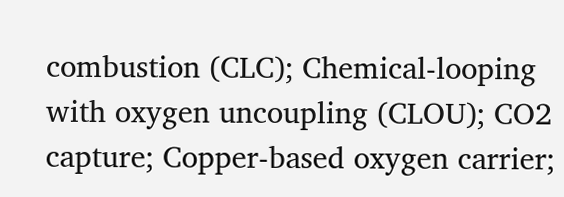combustion (CLC); Chemical-looping with oxygen uncoupling (CLOU); CO2 capture; Copper-based oxygen carrier;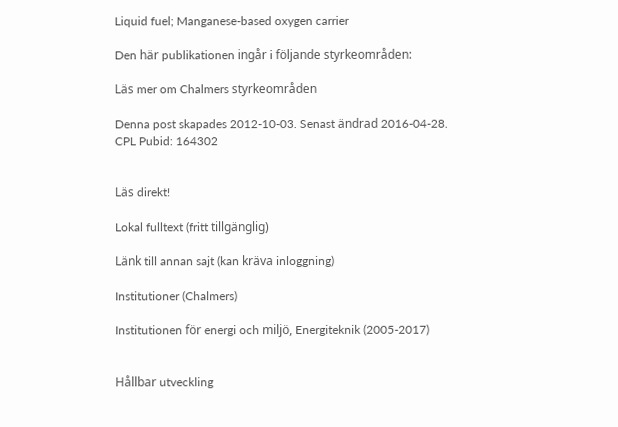Liquid fuel; Manganese-based oxygen carrier

Den här publikationen ingår i följande styrkeområden:

Läs mer om Chalmers styrkeområden

Denna post skapades 2012-10-03. Senast ändrad 2016-04-28.
CPL Pubid: 164302


Läs direkt!

Lokal fulltext (fritt tillgänglig)

Länk till annan sajt (kan kräva inloggning)

Institutioner (Chalmers)

Institutionen för energi och miljö, Energiteknik (2005-2017)


Hållbar utveckling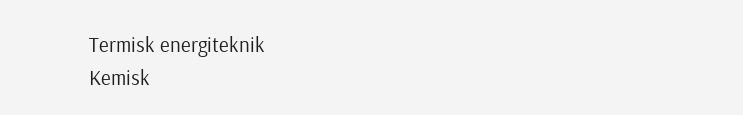Termisk energiteknik
Kemisk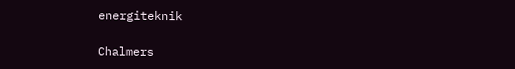energiteknik

Chalmers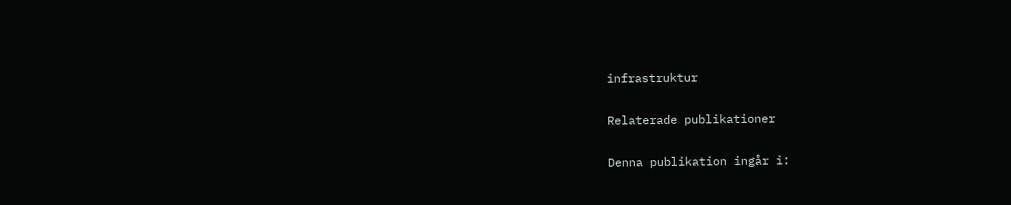infrastruktur

Relaterade publikationer

Denna publikation ingår i: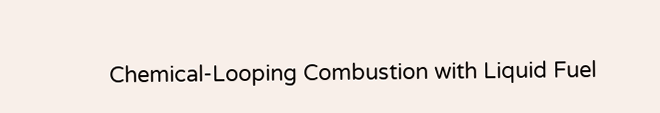Chemical-Looping Combustion with Liquid Fuel